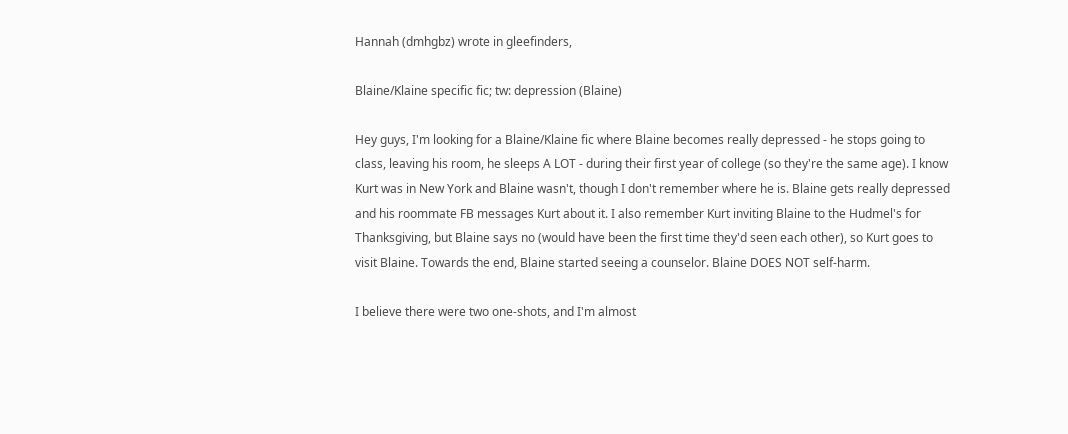Hannah (dmhgbz) wrote in gleefinders,

Blaine/Klaine specific fic; tw: depression (Blaine)

Hey guys, I'm looking for a Blaine/Klaine fic where Blaine becomes really depressed - he stops going to class, leaving his room, he sleeps A LOT - during their first year of college (so they're the same age). I know Kurt was in New York and Blaine wasn't, though I don't remember where he is. Blaine gets really depressed and his roommate FB messages Kurt about it. I also remember Kurt inviting Blaine to the Hudmel's for Thanksgiving, but Blaine says no (would have been the first time they'd seen each other), so Kurt goes to visit Blaine. Towards the end, Blaine started seeing a counselor. Blaine DOES NOT self-harm.

I believe there were two one-shots, and I'm almost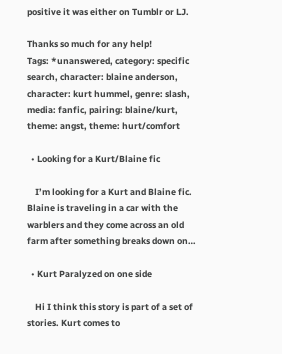positive it was either on Tumblr or LJ.

Thanks so much for any help!
Tags: *unanswered, category: specific search, character: blaine anderson, character: kurt hummel, genre: slash, media: fanfic, pairing: blaine/kurt, theme: angst, theme: hurt/comfort

  • Looking for a Kurt/Blaine fic

    I’m looking for a Kurt and Blaine fic. Blaine is traveling in a car with the warblers and they come across an old farm after something breaks down on…

  • Kurt Paralyzed on one side

    Hi I think this story is part of a set of stories. Kurt comes to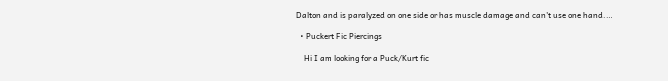Dalton and is paralyzed on one side or has muscle damage and can't use one hand.…

  • Puckert Fic Piercings

    Hi I am looking for a Puck/Kurt fic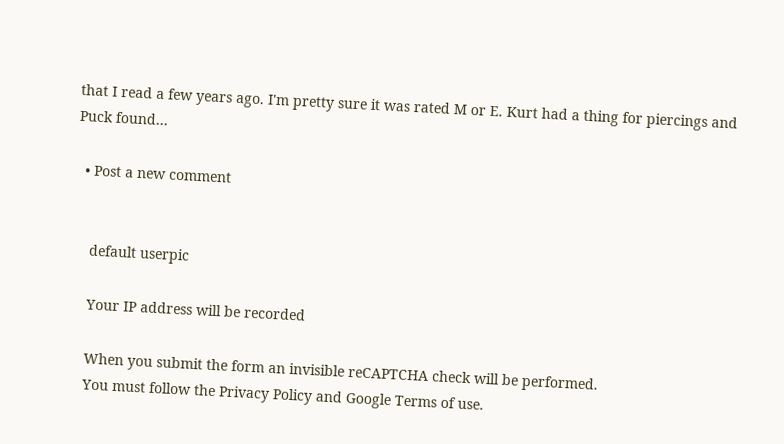that I read a few years ago. I'm pretty sure it was rated M or E. Kurt had a thing for piercings and Puck found…

  • Post a new comment


    default userpic

    Your IP address will be recorded

    When you submit the form an invisible reCAPTCHA check will be performed.
    You must follow the Privacy Policy and Google Terms of use.